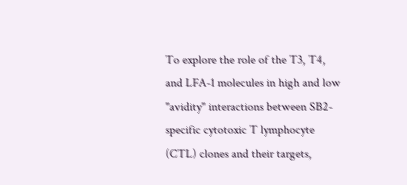To explore the role of the T3, T4, and LFA-1 molecules in high and low "avidity" interactions between SB2-specific cytotoxic T lymphocyte (CTL) clones and their targets,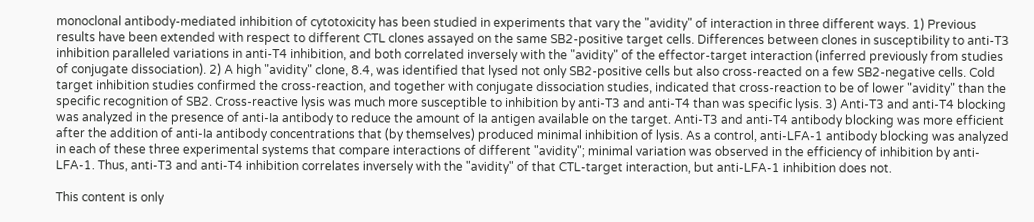monoclonal antibody-mediated inhibition of cytotoxicity has been studied in experiments that vary the "avidity" of interaction in three different ways. 1) Previous results have been extended with respect to different CTL clones assayed on the same SB2-positive target cells. Differences between clones in susceptibility to anti-T3 inhibition paralleled variations in anti-T4 inhibition, and both correlated inversely with the "avidity" of the effector-target interaction (inferred previously from studies of conjugate dissociation). 2) A high "avidity" clone, 8.4, was identified that lysed not only SB2-positive cells but also cross-reacted on a few SB2-negative cells. Cold target inhibition studies confirmed the cross-reaction, and together with conjugate dissociation studies, indicated that cross-reaction to be of lower "avidity" than the specific recognition of SB2. Cross-reactive lysis was much more susceptible to inhibition by anti-T3 and anti-T4 than was specific lysis. 3) Anti-T3 and anti-T4 blocking was analyzed in the presence of anti-Ia antibody to reduce the amount of Ia antigen available on the target. Anti-T3 and anti-T4 antibody blocking was more efficient after the addition of anti-Ia antibody concentrations that (by themselves) produced minimal inhibition of lysis. As a control, anti-LFA-1 antibody blocking was analyzed in each of these three experimental systems that compare interactions of different "avidity"; minimal variation was observed in the efficiency of inhibition by anti-LFA-1. Thus, anti-T3 and anti-T4 inhibition correlates inversely with the "avidity" of that CTL-target interaction, but anti-LFA-1 inhibition does not.

This content is only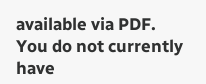available via PDF.
You do not currently have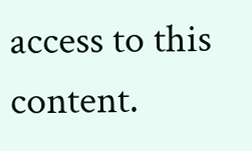access to this content.